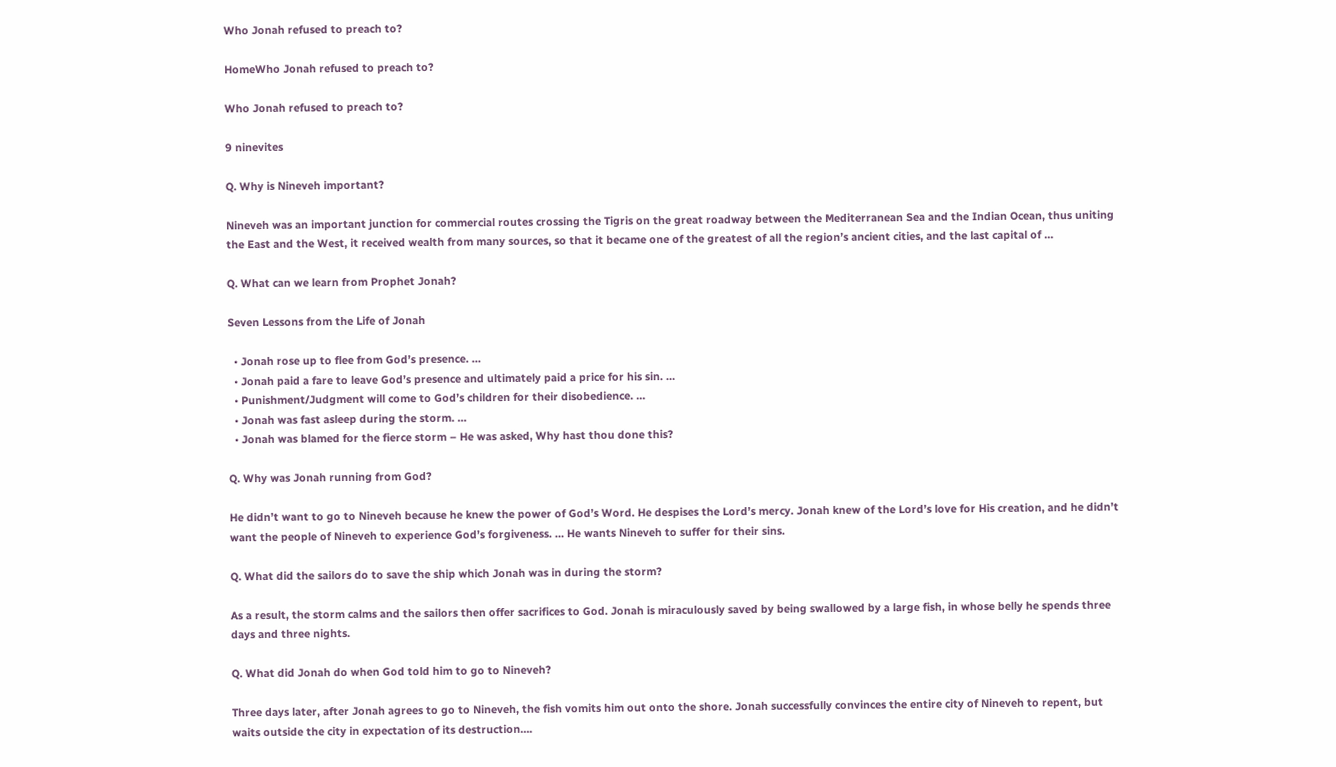Who Jonah refused to preach to?

HomeWho Jonah refused to preach to?

Who Jonah refused to preach to?

9 ninevites

Q. Why is Nineveh important?

Nineveh was an important junction for commercial routes crossing the Tigris on the great roadway between the Mediterranean Sea and the Indian Ocean, thus uniting the East and the West, it received wealth from many sources, so that it became one of the greatest of all the region’s ancient cities, and the last capital of …

Q. What can we learn from Prophet Jonah?

Seven Lessons from the Life of Jonah

  • Jonah rose up to flee from God’s presence. …
  • Jonah paid a fare to leave God’s presence and ultimately paid a price for his sin. …
  • Punishment/Judgment will come to God’s children for their disobedience. …
  • Jonah was fast asleep during the storm. …
  • Jonah was blamed for the fierce storm – He was asked, Why hast thou done this?

Q. Why was Jonah running from God?

He didn’t want to go to Nineveh because he knew the power of God’s Word. He despises the Lord’s mercy. Jonah knew of the Lord’s love for His creation, and he didn’t want the people of Nineveh to experience God’s forgiveness. … He wants Nineveh to suffer for their sins.

Q. What did the sailors do to save the ship which Jonah was in during the storm?

As a result, the storm calms and the sailors then offer sacrifices to God. Jonah is miraculously saved by being swallowed by a large fish, in whose belly he spends three days and three nights.

Q. What did Jonah do when God told him to go to Nineveh?

Three days later, after Jonah agrees to go to Nineveh, the fish vomits him out onto the shore. Jonah successfully convinces the entire city of Nineveh to repent, but waits outside the city in expectation of its destruction….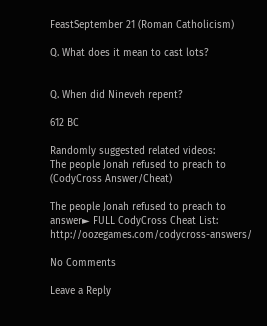FeastSeptember 21 (Roman Catholicism)

Q. What does it mean to cast lots?


Q. When did Nineveh repent?

612 BC

Randomly suggested related videos:
The people Jonah refused to preach to (CodyCross Answer/Cheat)

The people Jonah refused to preach to answer► FULL CodyCross Cheat List: http://oozegames.com/codycross-answers/

No Comments

Leave a Reply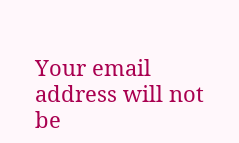Your email address will not be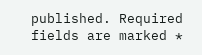published. Required fields are marked *